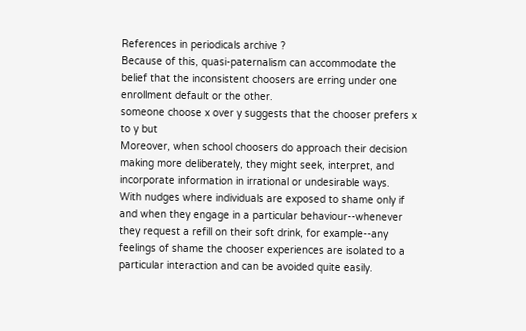References in periodicals archive ?
Because of this, quasi-paternalism can accommodate the belief that the inconsistent choosers are erring under one enrollment default or the other.
someone choose x over y suggests that the chooser prefers x to y but
Moreover, when school choosers do approach their decision making more deliberately, they might seek, interpret, and incorporate information in irrational or undesirable ways.
With nudges where individuals are exposed to shame only if and when they engage in a particular behaviour--whenever they request a refill on their soft drink, for example--any feelings of shame the chooser experiences are isolated to a particular interaction and can be avoided quite easily.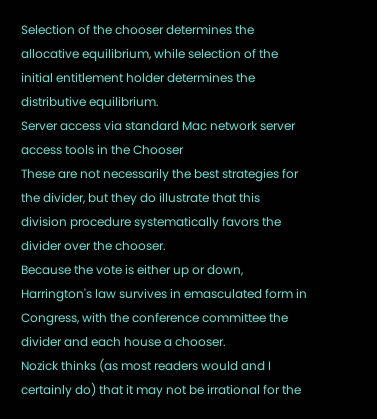Selection of the chooser determines the allocative equilibrium, while selection of the initial entitlement holder determines the distributive equilibrium.
Server access via standard Mac network server access tools in the Chooser
These are not necessarily the best strategies for the divider, but they do illustrate that this division procedure systematically favors the divider over the chooser.
Because the vote is either up or down, Harrington's law survives in emasculated form in Congress, with the conference committee the divider and each house a chooser.
Nozick thinks (as most readers would and I certainly do) that it may not be irrational for the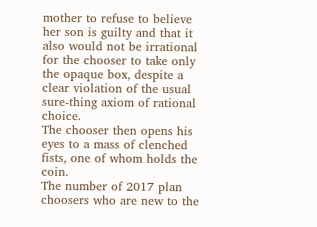mother to refuse to believe her son is guilty and that it also would not be irrational for the chooser to take only the opaque box, despite a clear violation of the usual sure-thing axiom of rational choice.
The chooser then opens his eyes to a mass of clenched fists, one of whom holds the coin.
The number of 2017 plan choosers who are new to the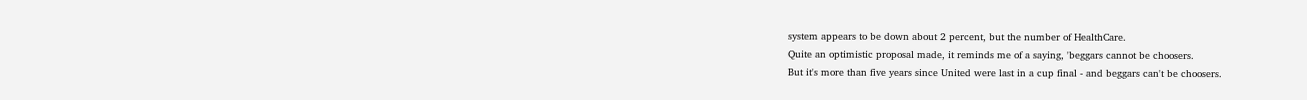system appears to be down about 2 percent, but the number of HealthCare.
Quite an optimistic proposal made, it reminds me of a saying, 'beggars cannot be choosers.
But it's more than five years since United were last in a cup final - and beggars can't be choosers.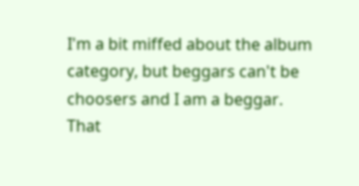I'm a bit miffed about the album category, but beggars can't be choosers and I am a beggar.
That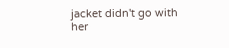jacket didn't go with her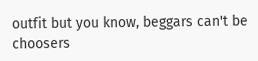outfit but you know, beggars can't be choosers